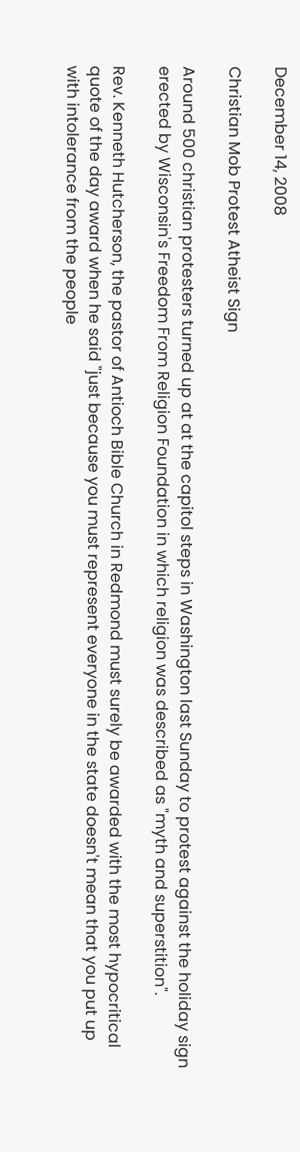December 14, 2008

Christian Mob Protest Atheist Sign

Around 500 christian protesters turned up at at the capitol steps in Washington last Sunday to protest against the holiday sign erected by Wisconsin's Freedom From Religion Foundation in which religion was described as "myth and superstition".

Rev. Kenneth Hutcherson, the pastor of Antioch Bible Church in Redmond must surely be awarded with the most hypocritical quote of the day award when he said "just because you must represent everyone in the state doesn't mean that you put up with intolerance from the people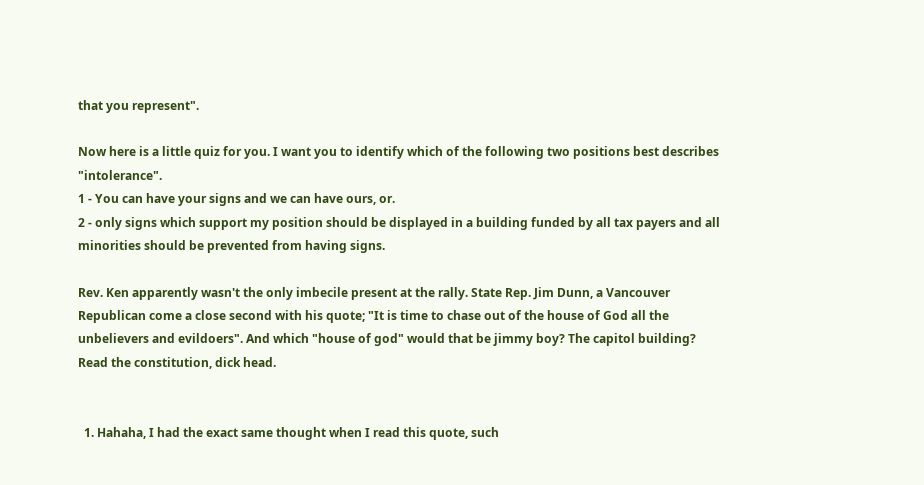that you represent".

Now here is a little quiz for you. I want you to identify which of the following two positions best describes "intolerance".
1 - You can have your signs and we can have ours, or.
2 - only signs which support my position should be displayed in a building funded by all tax payers and all minorities should be prevented from having signs.

Rev. Ken apparently wasn't the only imbecile present at the rally. State Rep. Jim Dunn, a Vancouver Republican come a close second with his quote; "It is time to chase out of the house of God all the unbelievers and evildoers". And which "house of god" would that be jimmy boy? The capitol building? Read the constitution, dick head.


  1. Hahaha, I had the exact same thought when I read this quote, such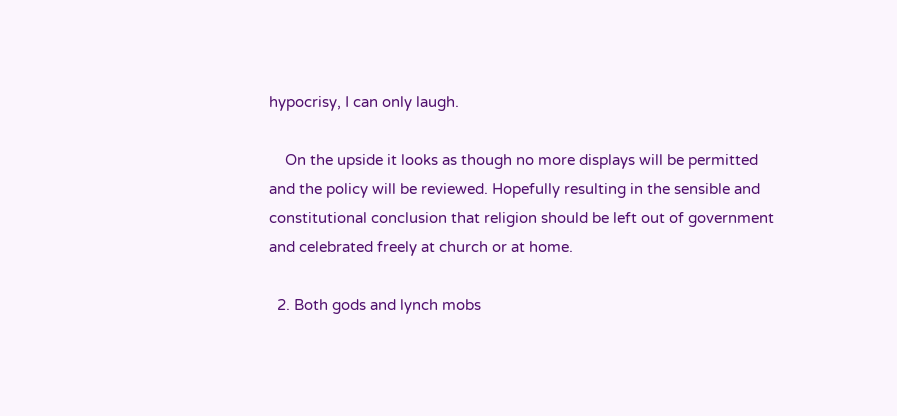hypocrisy, I can only laugh.

    On the upside it looks as though no more displays will be permitted and the policy will be reviewed. Hopefully resulting in the sensible and constitutional conclusion that religion should be left out of government and celebrated freely at church or at home.

  2. Both gods and lynch mobs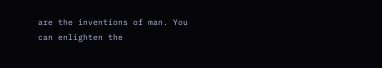are the inventions of man. You can enlighten the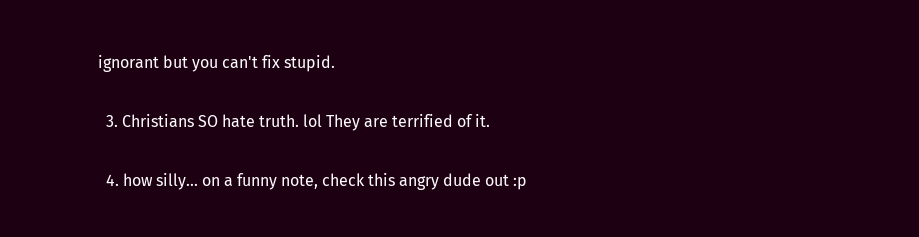ignorant but you can't fix stupid.

  3. Christians SO hate truth. lol They are terrified of it.

  4. how silly... on a funny note, check this angry dude out :p